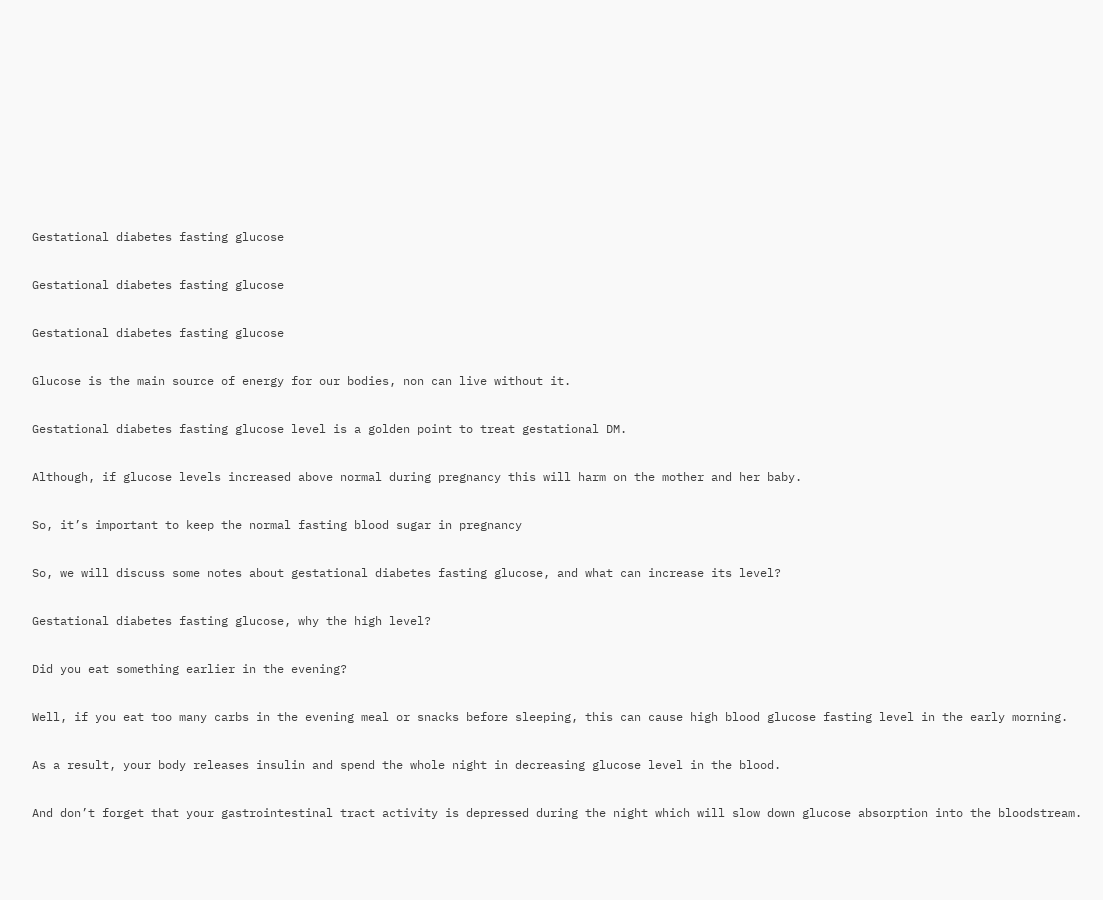Gestational diabetes fasting glucose

Gestational diabetes fasting glucose

Gestational diabetes fasting glucose

Glucose is the main source of energy for our bodies, non can live without it.

Gestational diabetes fasting glucose level is a golden point to treat gestational DM.

Although, if glucose levels increased above normal during pregnancy this will harm on the mother and her baby.

So, it’s important to keep the normal fasting blood sugar in pregnancy

So, we will discuss some notes about gestational diabetes fasting glucose, and what can increase its level?

Gestational diabetes fasting glucose, why the high level?

Did you eat something earlier in the evening?

Well, if you eat too many carbs in the evening meal or snacks before sleeping, this can cause high blood glucose fasting level in the early morning.

As a result, your body releases insulin and spend the whole night in decreasing glucose level in the blood.

And don’t forget that your gastrointestinal tract activity is depressed during the night which will slow down glucose absorption into the bloodstream.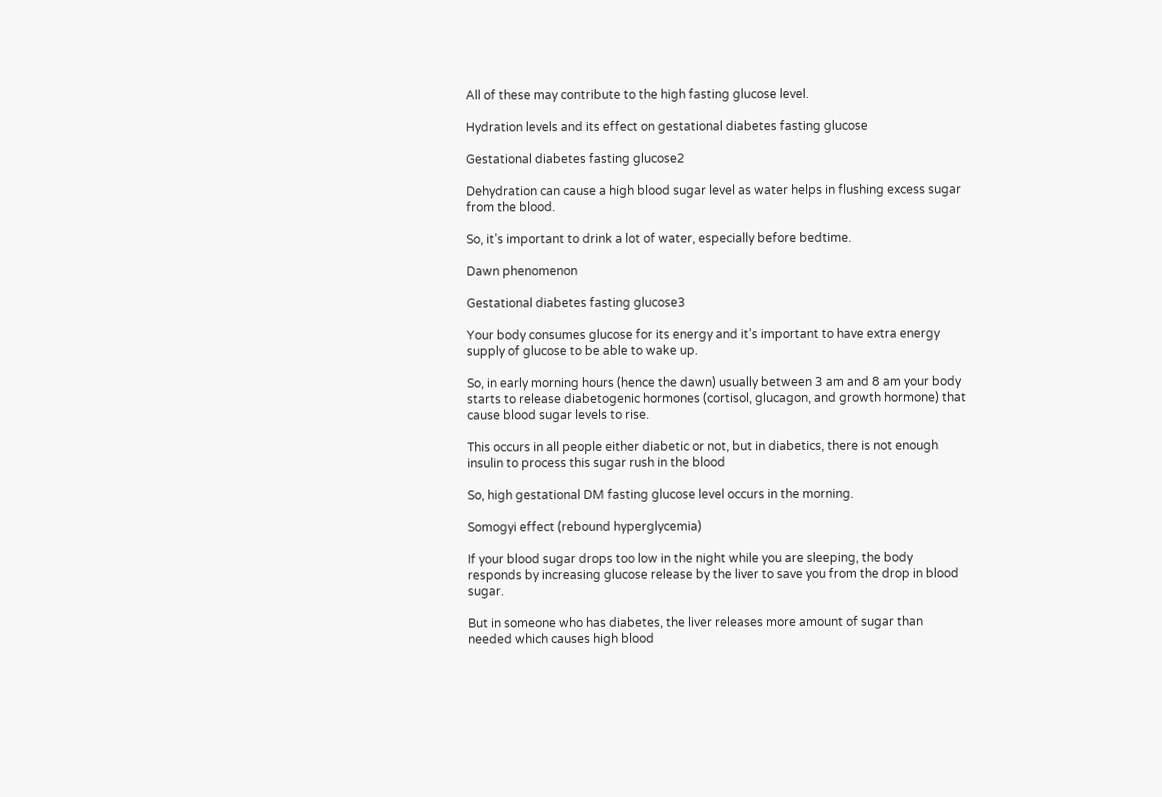All of these may contribute to the high fasting glucose level.

Hydration levels and its effect on gestational diabetes fasting glucose

Gestational diabetes fasting glucose2

Dehydration can cause a high blood sugar level as water helps in flushing excess sugar from the blood.

So, it’s important to drink a lot of water, especially before bedtime.

Dawn phenomenon

Gestational diabetes fasting glucose3

Your body consumes glucose for its energy and it’s important to have extra energy supply of glucose to be able to wake up.

So, in early morning hours (hence the dawn) usually between 3 am and 8 am your body starts to release diabetogenic hormones (cortisol, glucagon, and growth hormone) that cause blood sugar levels to rise.

This occurs in all people either diabetic or not, but in diabetics, there is not enough insulin to process this sugar rush in the blood

So, high gestational DM fasting glucose level occurs in the morning.

Somogyi effect (rebound hyperglycemia)

If your blood sugar drops too low in the night while you are sleeping, the body responds by increasing glucose release by the liver to save you from the drop in blood sugar.

But in someone who has diabetes, the liver releases more amount of sugar than needed which causes high blood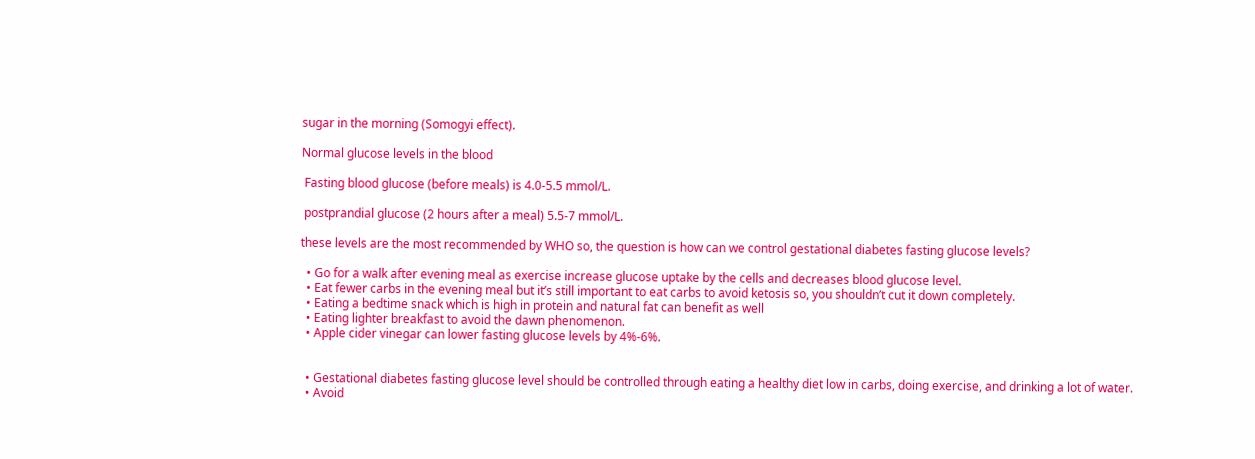sugar in the morning (Somogyi effect).

Normal glucose levels in the blood

 Fasting blood glucose (before meals) is 4.0-5.5 mmol/L.

 postprandial glucose (2 hours after a meal) 5.5-7 mmol/L.

these levels are the most recommended by WHO so, the question is how can we control gestational diabetes fasting glucose levels?

  • Go for a walk after evening meal as exercise increase glucose uptake by the cells and decreases blood glucose level.
  • Eat fewer carbs in the evening meal but it’s still important to eat carbs to avoid ketosis so, you shouldn’t cut it down completely.
  • Eating a bedtime snack which is high in protein and natural fat can benefit as well
  • Eating lighter breakfast to avoid the dawn phenomenon.
  • Apple cider vinegar can lower fasting glucose levels by 4%-6%.


  • Gestational diabetes fasting glucose level should be controlled through eating a healthy diet low in carbs, doing exercise, and drinking a lot of water.
  • Avoid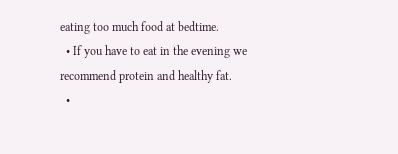eating too much food at bedtime.
  • If you have to eat in the evening we recommend protein and healthy fat.
  •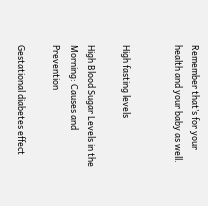Remember that’s for your health and your baby as well.


High fasting levels

High Blood Sugar Levels in the Morning: Causes and Prevention

Gestational diabetes effect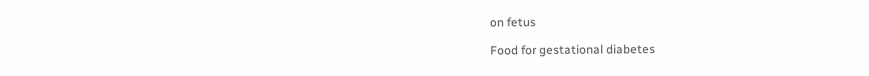on fetus

Food for gestational diabetes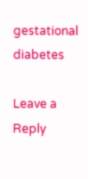gestational diabetes

Leave a Reply